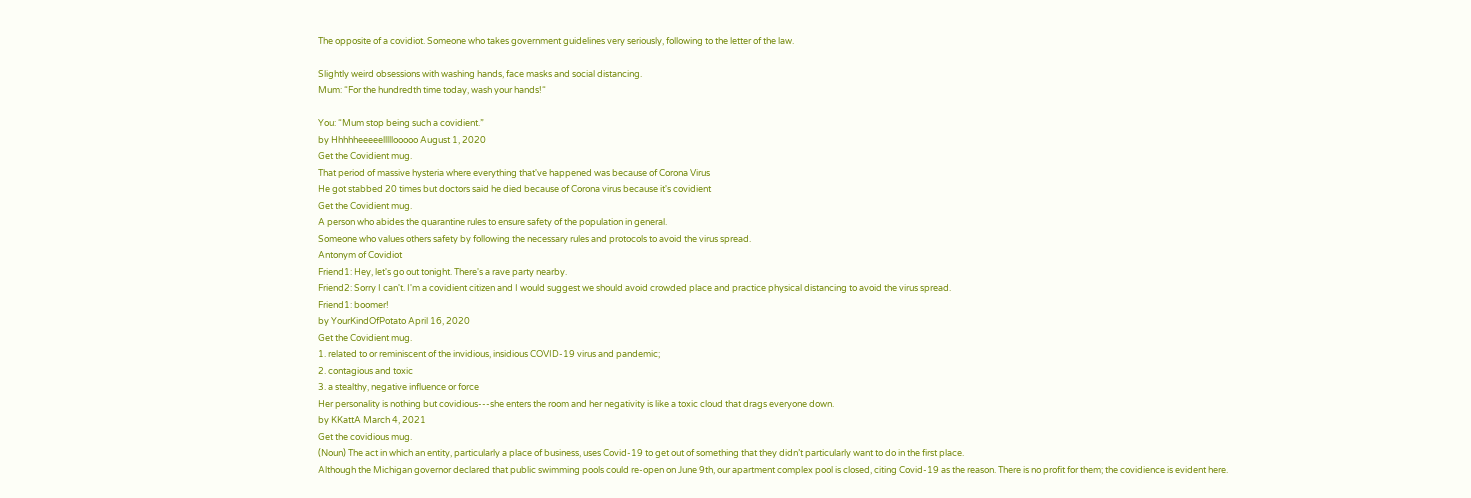The opposite of a covidiot. Someone who takes government guidelines very seriously, following to the letter of the law.

Slightly weird obsessions with washing hands, face masks and social distancing.
Mum: “For the hundredth time today, wash your hands!“

You: “Mum stop being such a covidient.”
by Hhhhheeeeelllllooooo August 1, 2020
Get the Covidient mug.
That period of massive hysteria where everything that've happened was because of Corona Virus
He got stabbed 20 times but doctors said he died because of Corona virus because it's covidient
Get the Covidient mug.
A person who abides the quarantine rules to ensure safety of the population in general.
Someone who values others safety by following the necessary rules and protocols to avoid the virus spread.
Antonym of Covidiot
Friend1: Hey, let's go out tonight. There's a rave party nearby.
Friend2: Sorry I can't. I'm a covidient citizen and I would suggest we should avoid crowded place and practice physical distancing to avoid the virus spread.
Friend1: boomer!
by YourKindOfPotato April 16, 2020
Get the Covidient mug.
1. related to or reminiscent of the invidious, insidious COVID-19 virus and pandemic;
2. contagious and toxic
3. a stealthy, negative influence or force
Her personality is nothing but covidious---she enters the room and her negativity is like a toxic cloud that drags everyone down.
by KKattA March 4, 2021
Get the covidious mug.
(Noun) The act in which an entity, particularly a place of business, uses Covid-19 to get out of something that they didn’t particularly want to do in the first place.
Although the Michigan governor declared that public swimming pools could re-open on June 9th, our apartment complex pool is closed, citing Covid-19 as the reason. There is no profit for them; the covidience is evident here.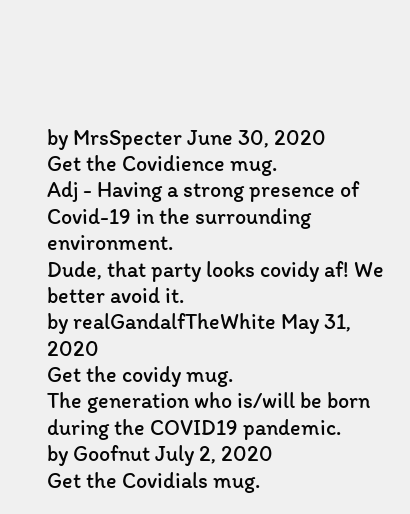by MrsSpecter June 30, 2020
Get the Covidience mug.
Adj - Having a strong presence of Covid-19 in the surrounding environment.
Dude, that party looks covidy af! We better avoid it.
by realGandalfTheWhite May 31, 2020
Get the covidy mug.
The generation who is/will be born during the COVID19 pandemic.
by Goofnut July 2, 2020
Get the Covidials mug.